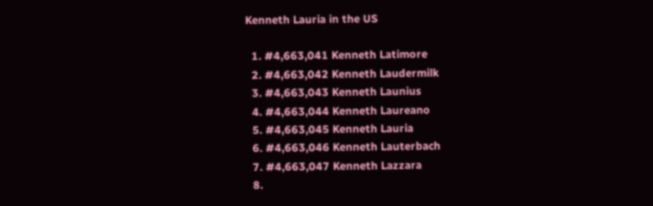Kenneth Lauria in the US

  1. #4,663,041 Kenneth Latimore
  2. #4,663,042 Kenneth Laudermilk
  3. #4,663,043 Kenneth Launius
  4. #4,663,044 Kenneth Laureano
  5. #4,663,045 Kenneth Lauria
  6. #4,663,046 Kenneth Lauterbach
  7. #4,663,047 Kenneth Lazzara
  8.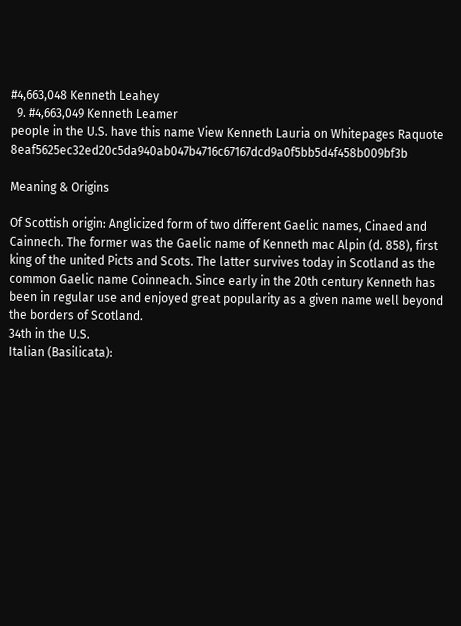#4,663,048 Kenneth Leahey
  9. #4,663,049 Kenneth Leamer
people in the U.S. have this name View Kenneth Lauria on Whitepages Raquote 8eaf5625ec32ed20c5da940ab047b4716c67167dcd9a0f5bb5d4f458b009bf3b

Meaning & Origins

Of Scottish origin: Anglicized form of two different Gaelic names, Cinaed and Cainnech. The former was the Gaelic name of Kenneth mac Alpin (d. 858), first king of the united Picts and Scots. The latter survives today in Scotland as the common Gaelic name Coinneach. Since early in the 20th century Kenneth has been in regular use and enjoyed great popularity as a given name well beyond the borders of Scotland.
34th in the U.S.
Italian (Basilicata):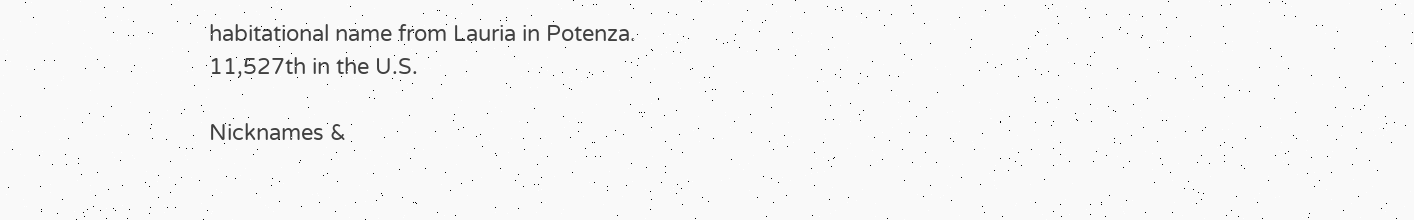habitational name from Lauria in Potenza.
11,527th in the U.S.

Nicknames &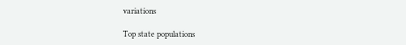variations

Top state populations